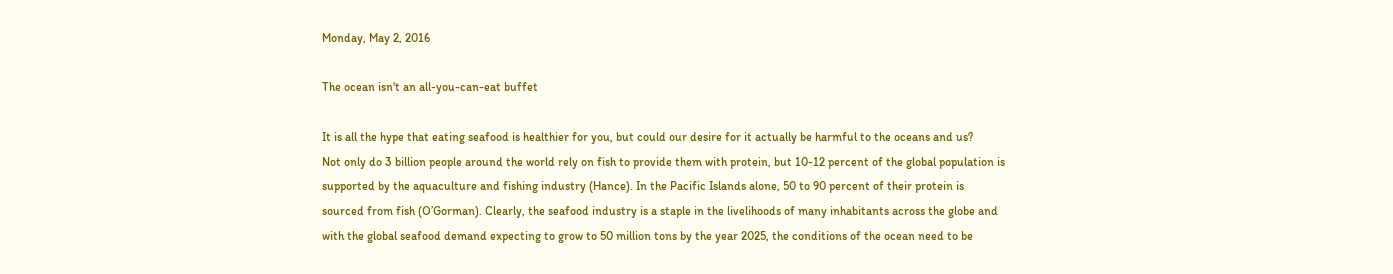Monday, May 2, 2016

The ocean isn't an all-you-can-eat buffet

It is all the hype that eating seafood is healthier for you, but could our desire for it actually be harmful to the oceans and us?
Not only do 3 billion people around the world rely on fish to provide them with protein, but 10-12 percent of the global population is supported by the aquaculture and fishing industry (Hance). In the Pacific Islands alone, 50 to 90 percent of their protein is sourced from fish (O’Gorman). Clearly, the seafood industry is a staple in the livelihoods of many inhabitants across the globe and with the global seafood demand expecting to grow to 50 million tons by the year 2025, the conditions of the ocean need to be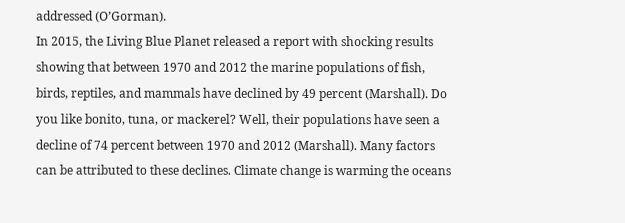addressed (O’Gorman).
In 2015, the Living Blue Planet released a report with shocking results showing that between 1970 and 2012 the marine populations of fish, birds, reptiles, and mammals have declined by 49 percent (Marshall). Do you like bonito, tuna, or mackerel? Well, their populations have seen a decline of 74 percent between 1970 and 2012 (Marshall). Many factors can be attributed to these declines. Climate change is warming the oceans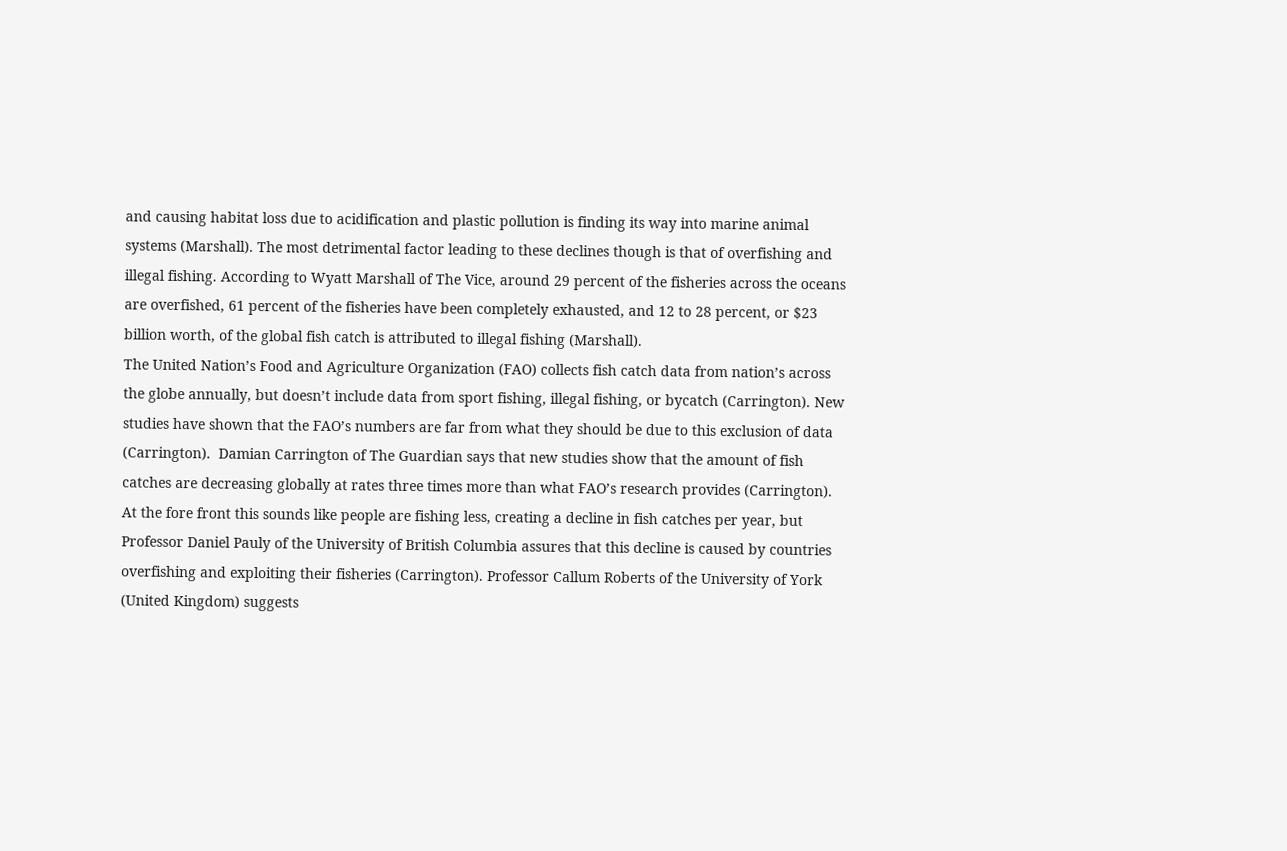and causing habitat loss due to acidification and plastic pollution is finding its way into marine animal systems (Marshall). The most detrimental factor leading to these declines though is that of overfishing and illegal fishing. According to Wyatt Marshall of The Vice, around 29 percent of the fisheries across the oceans are overfished, 61 percent of the fisheries have been completely exhausted, and 12 to 28 percent, or $23 billion worth, of the global fish catch is attributed to illegal fishing (Marshall).
The United Nation’s Food and Agriculture Organization (FAO) collects fish catch data from nation’s across the globe annually, but doesn’t include data from sport fishing, illegal fishing, or bycatch (Carrington). New studies have shown that the FAO’s numbers are far from what they should be due to this exclusion of data (Carrington).  Damian Carrington of The Guardian says that new studies show that the amount of fish catches are decreasing globally at rates three times more than what FAO’s research provides (Carrington). At the fore front this sounds like people are fishing less, creating a decline in fish catches per year, but Professor Daniel Pauly of the University of British Columbia assures that this decline is caused by countries overfishing and exploiting their fisheries (Carrington). Professor Callum Roberts of the University of York (United Kingdom) suggests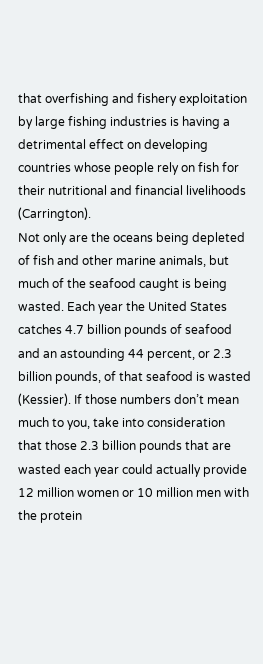that overfishing and fishery exploitation by large fishing industries is having a detrimental effect on developing countries whose people rely on fish for their nutritional and financial livelihoods (Carrington).
Not only are the oceans being depleted of fish and other marine animals, but much of the seafood caught is being wasted. Each year the United States catches 4.7 billion pounds of seafood and an astounding 44 percent, or 2.3 billion pounds, of that seafood is wasted (Kessier). If those numbers don’t mean much to you, take into consideration that those 2.3 billion pounds that are wasted each year could actually provide 12 million women or 10 million men with the protein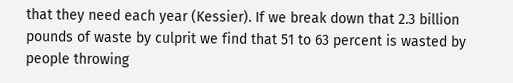that they need each year (Kessier). If we break down that 2.3 billion pounds of waste by culprit we find that 51 to 63 percent is wasted by people throwing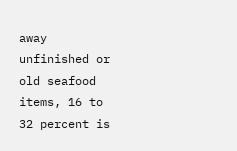away unfinished or old seafood items, 16 to 32 percent is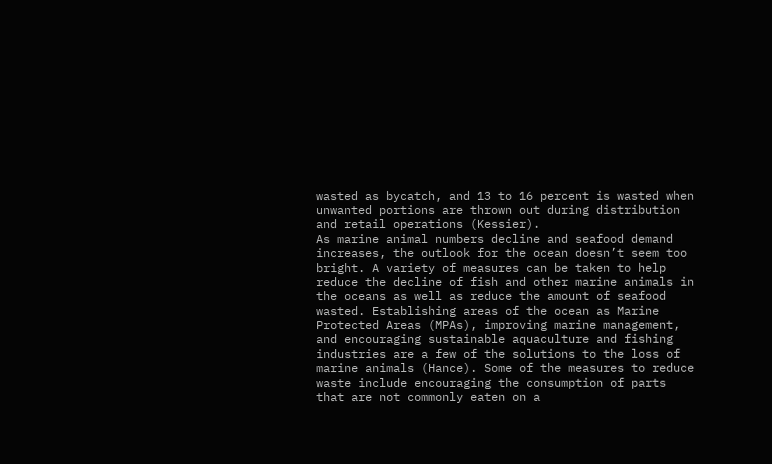wasted as bycatch, and 13 to 16 percent is wasted when unwanted portions are thrown out during distribution and retail operations (Kessier).
As marine animal numbers decline and seafood demand increases, the outlook for the ocean doesn’t seem too bright. A variety of measures can be taken to help reduce the decline of fish and other marine animals in the oceans as well as reduce the amount of seafood wasted. Establishing areas of the ocean as Marine Protected Areas (MPAs), improving marine management, and encouraging sustainable aquaculture and fishing industries are a few of the solutions to the loss of marine animals (Hance). Some of the measures to reduce waste include encouraging the consumption of parts that are not commonly eaten on a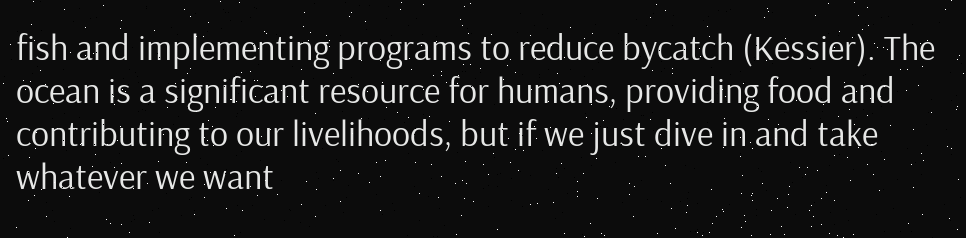fish and implementing programs to reduce bycatch (Kessier). The ocean is a significant resource for humans, providing food and contributing to our livelihoods, but if we just dive in and take whatever we want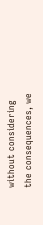without considering the consequences, we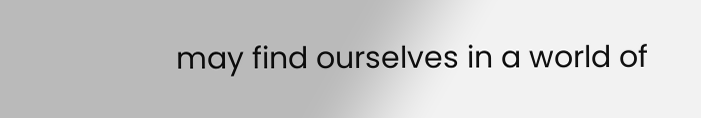may find ourselves in a world of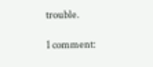trouble.

1 comment: